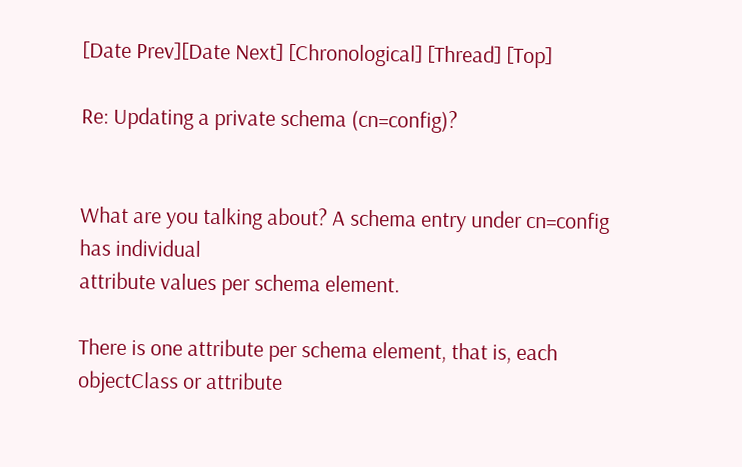[Date Prev][Date Next] [Chronological] [Thread] [Top]

Re: Updating a private schema (cn=config)?


What are you talking about? A schema entry under cn=config has individual
attribute values per schema element.

There is one attribute per schema element, that is, each objectClass or attribute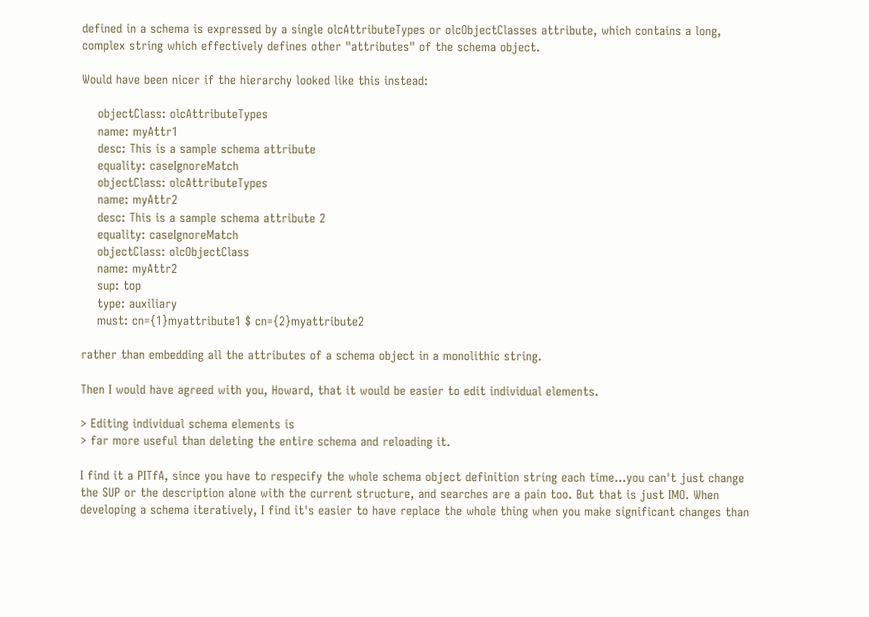defined in a schema is expressed by a single olcAttributeTypes or olcObjectClasses attribute, which contains a long, complex string which effectively defines other "attributes" of the schema object.

Would have been nicer if the hierarchy looked like this instead:

    objectClass: olcAttributeTypes
    name: myAttr1
    desc: This is a sample schema attribute
    equality: caseIgnoreMatch
    objectClass: olcAttributeTypes
    name: myAttr2
    desc: This is a sample schema attribute 2
    equality: caseIgnoreMatch
    objectClass: olcObjectClass
    name: myAttr2
    sup: top
    type: auxiliary
    must: cn={1}myattribute1 $ cn={2}myattribute2

rather than embedding all the attributes of a schema object in a monolithic string.

Then I would have agreed with you, Howard, that it would be easier to edit individual elements.

> Editing individual schema elements is
> far more useful than deleting the entire schema and reloading it.

I find it a PITfA, since you have to respecify the whole schema object definition string each time...you can't just change the SUP or the description alone with the current structure, and searches are a pain too. But that is just IMO. When developing a schema iteratively, I find it's easier to have replace the whole thing when you make significant changes than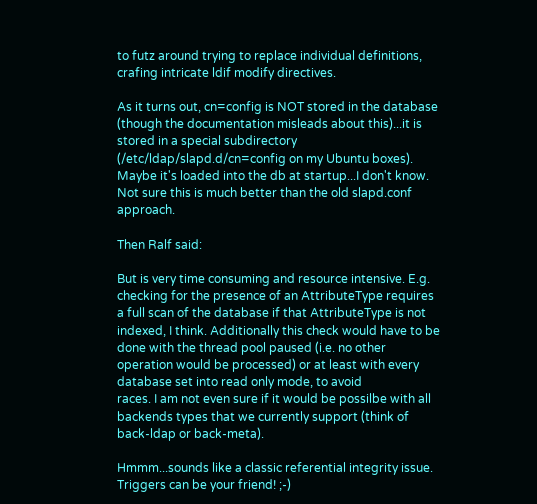to futz around trying to replace individual definitions, crafing intricate ldif modify directives.

As it turns out, cn=config is NOT stored in the database (though the documentation misleads about this)...it is stored in a special subdirectory (/etc/ldap/slapd.d/cn=config on my Ubuntu boxes). Maybe it's loaded into the db at startup...I don't know. Not sure this is much better than the old slapd.conf approach.

Then Ralf said:

But is very time consuming and resource intensive. E.g. checking for the presence of an AttributeType requires a full scan of the database if that AttributeType is not indexed, I think. Additionally this check would have to be done with the thread pool paused (i.e. no other operation would be processed) or at least with every database set into read only mode, to avoid
races. I am not even sure if it would be possilbe with all backends types that we currently support (think of back-ldap or back-meta).

Hmmm...sounds like a classic referential integrity issue. Triggers can be your friend! ;-)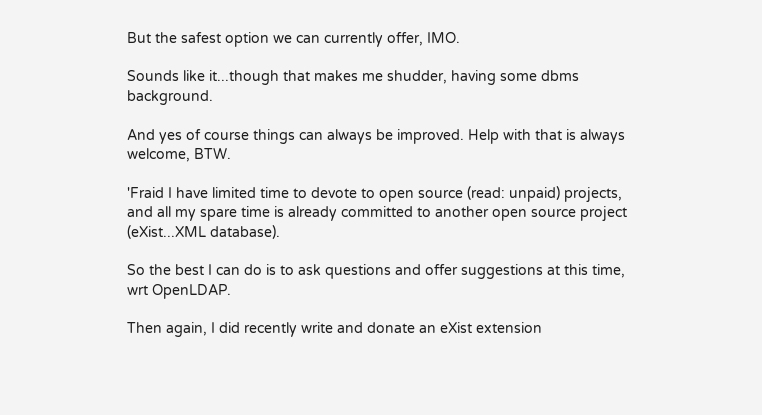But the safest option we can currently offer, IMO.

Sounds like it...though that makes me shudder, having some dbms background.

And yes of course things can always be improved. Help with that is always welcome, BTW.

'Fraid I have limited time to devote to open source (read: unpaid) projects, and all my spare time is already committed to another open source project (eXist...XML database).

So the best I can do is to ask questions and offer suggestions at this time, wrt OpenLDAP.

Then again, I did recently write and donate an eXist extension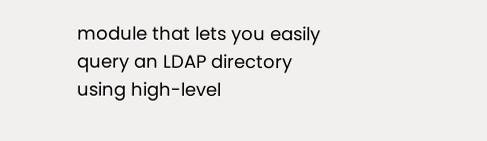module that lets you easily query an LDAP directory using high-level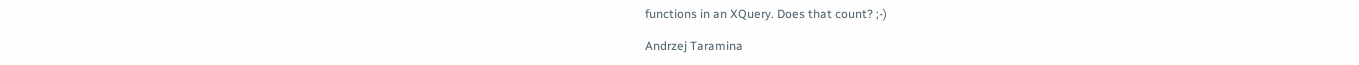functions in an XQuery. Does that count? ;-)

Andrzej Taramina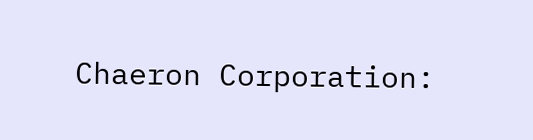Chaeron Corporation: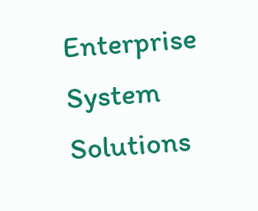Enterprise System Solutions